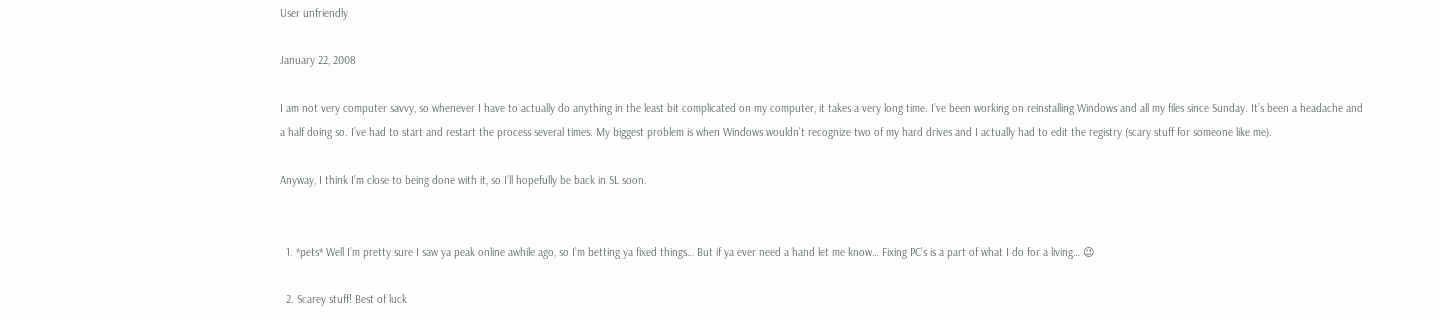User unfriendly

January 22, 2008

I am not very computer savvy, so whenever I have to actually do anything in the least bit complicated on my computer, it takes a very long time. I’ve been working on reinstalling Windows and all my files since Sunday. It’s been a headache and a half doing so. I’ve had to start and restart the process several times. My biggest problem is when Windows wouldn’t recognize two of my hard drives and I actually had to edit the registry (scary stuff for someone like me).

Anyway, I think I’m close to being done with it, so I’ll hopefully be back in SL soon.


  1. *pets* Well I’m pretty sure I saw ya peak online awhile ago, so I’m betting ya fixed things… But if ya ever need a hand let me know… Fixing PC’s is a part of what I do for a living… 😉

  2. Scarey stuff! Best of luck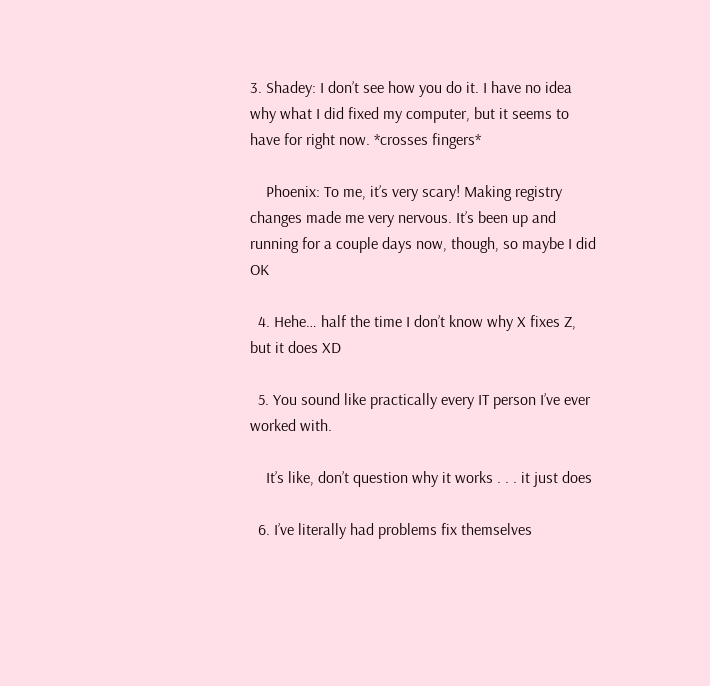3. Shadey: I don’t see how you do it. I have no idea why what I did fixed my computer, but it seems to have for right now. *crosses fingers*

    Phoenix: To me, it’s very scary! Making registry changes made me very nervous. It’s been up and running for a couple days now, though, so maybe I did OK

  4. Hehe… half the time I don’t know why X fixes Z, but it does XD

  5. You sound like practically every IT person I’ve ever worked with.

    It’s like, don’t question why it works . . . it just does

  6. I’ve literally had problems fix themselves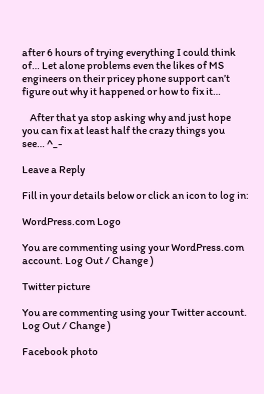after 6 hours of trying everything I could think of… Let alone problems even the likes of MS engineers on their pricey phone support can’t figure out why it happened or how to fix it…

    After that ya stop asking why and just hope you can fix at least half the crazy things you see… ^_-

Leave a Reply

Fill in your details below or click an icon to log in:

WordPress.com Logo

You are commenting using your WordPress.com account. Log Out / Change )

Twitter picture

You are commenting using your Twitter account. Log Out / Change )

Facebook photo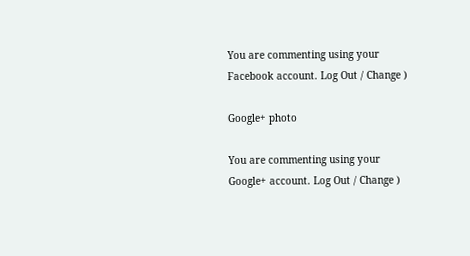You are commenting using your Facebook account. Log Out / Change )

Google+ photo

You are commenting using your Google+ account. Log Out / Change )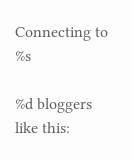Connecting to %s

%d bloggers like this: